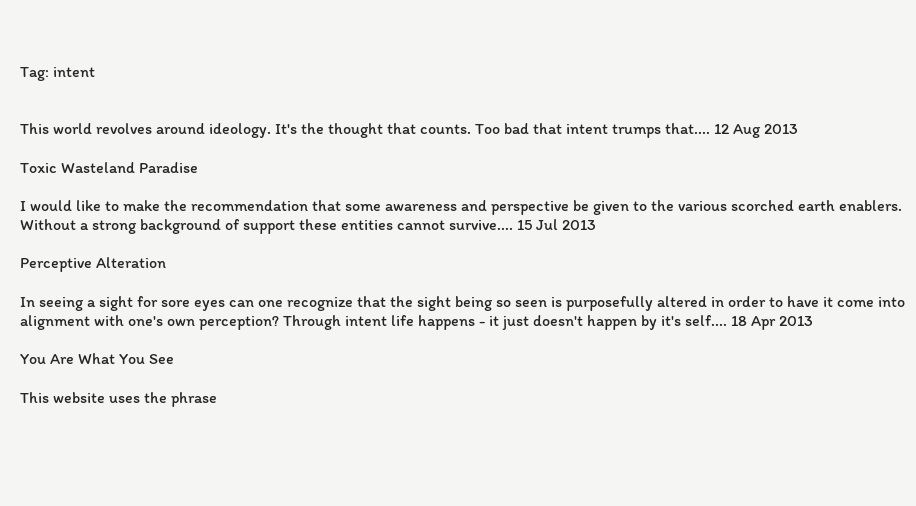Tag: intent


This world revolves around ideology. It's the thought that counts. Too bad that intent trumps that.... 12 Aug 2013

Toxic Wasteland Paradise

I would like to make the recommendation that some awareness and perspective be given to the various scorched earth enablers. Without a strong background of support these entities cannot survive.... 15 Jul 2013

Perceptive Alteration

In seeing a sight for sore eyes can one recognize that the sight being so seen is purposefully altered in order to have it come into alignment with one's own perception? Through intent life happens - it just doesn't happen by it's self.... 18 Apr 2013

You Are What You See

This website uses the phrase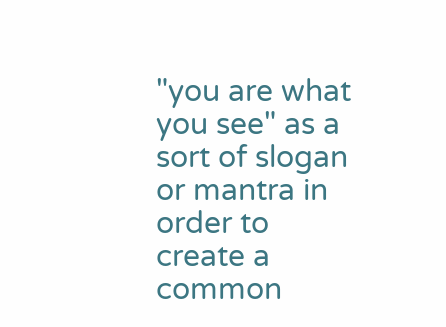"you are what you see" as a sort of slogan or mantra in order to create a common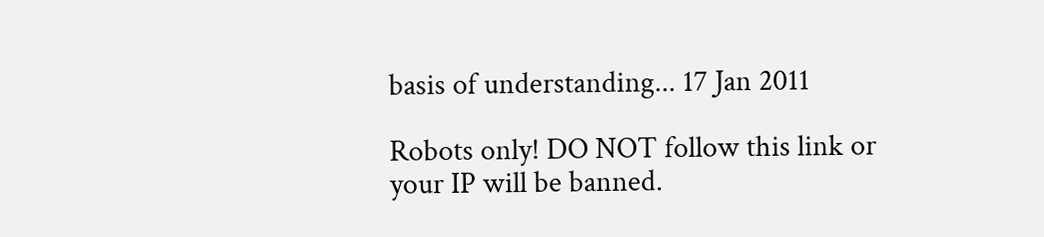basis of understanding... 17 Jan 2011

Robots only! DO NOT follow this link or your IP will be banned.